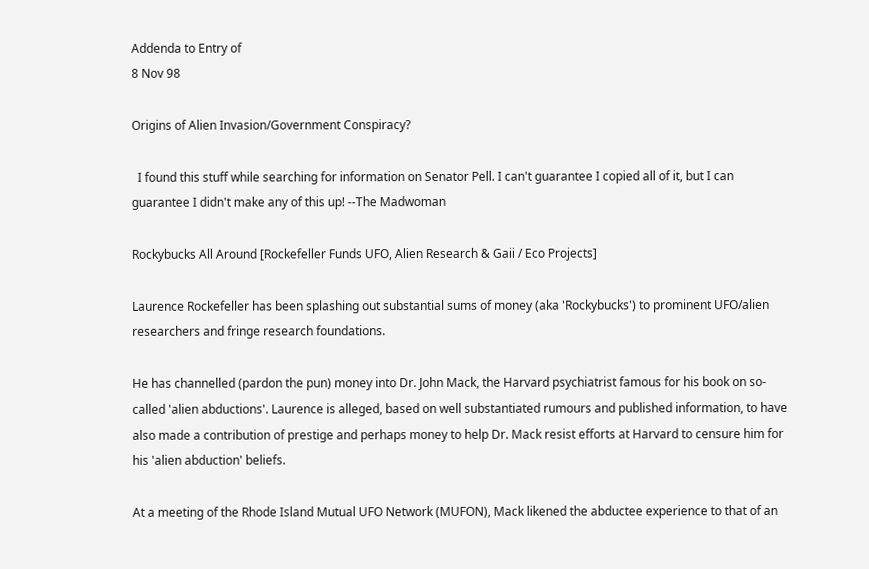Addenda to Entry of
8 Nov 98

Origins of Alien Invasion/Government Conspiracy?

  I found this stuff while searching for information on Senator Pell. I can't guarantee I copied all of it, but I can guarantee I didn't make any of this up! --The Madwoman

Rockybucks All Around [Rockefeller Funds UFO, Alien Research & Gaii / Eco Projects]

Laurence Rockefeller has been splashing out substantial sums of money (aka 'Rockybucks') to prominent UFO/alien researchers and fringe research foundations.

He has channelled (pardon the pun) money into Dr. John Mack, the Harvard psychiatrist famous for his book on so-called 'alien abductions'. Laurence is alleged, based on well substantiated rumours and published information, to have also made a contribution of prestige and perhaps money to help Dr. Mack resist efforts at Harvard to censure him for his 'alien abduction' beliefs.

At a meeting of the Rhode Island Mutual UFO Network (MUFON), Mack likened the abductee experience to that of an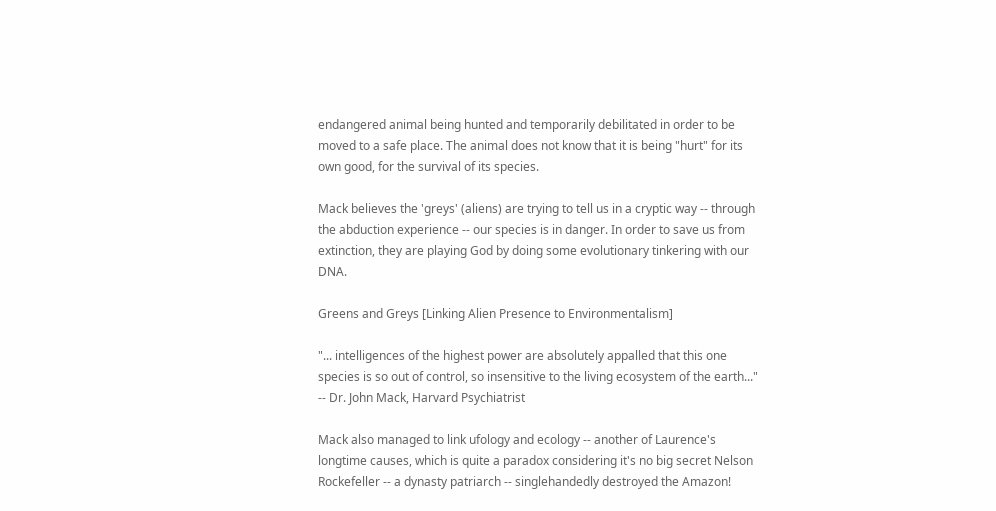endangered animal being hunted and temporarily debilitated in order to be moved to a safe place. The animal does not know that it is being "hurt" for its own good, for the survival of its species.

Mack believes the 'greys' (aliens) are trying to tell us in a cryptic way -- through the abduction experience -- our species is in danger. In order to save us from extinction, they are playing God by doing some evolutionary tinkering with our DNA.

Greens and Greys [Linking Alien Presence to Environmentalism]

"... intelligences of the highest power are absolutely appalled that this one species is so out of control, so insensitive to the living ecosystem of the earth..." -- Dr. John Mack, Harvard Psychiatrist

Mack also managed to link ufology and ecology -- another of Laurence's longtime causes, which is quite a paradox considering it's no big secret Nelson Rockefeller -- a dynasty patriarch -- singlehandedly destroyed the Amazon!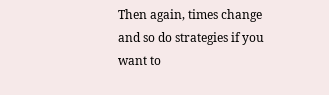Then again, times change and so do strategies if you want to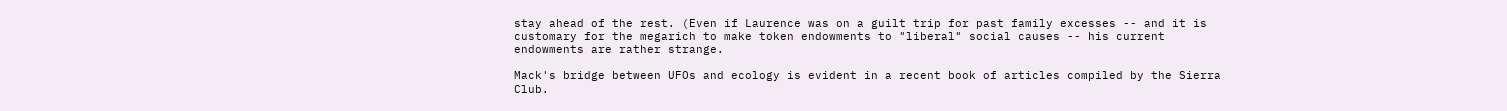stay ahead of the rest. (Even if Laurence was on a guilt trip for past family excesses -- and it is customary for the megarich to make token endowments to "liberal" social causes -- his current endowments are rather strange.

Mack's bridge between UFOs and ecology is evident in a recent book of articles compiled by the Sierra Club.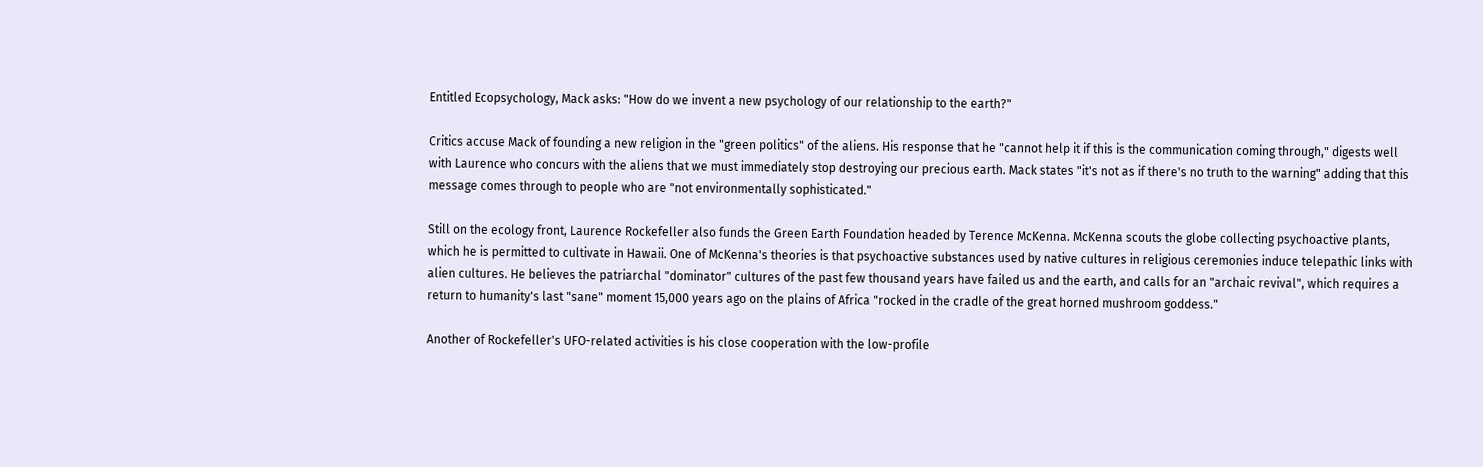Entitled Ecopsychology, Mack asks: "How do we invent a new psychology of our relationship to the earth?"

Critics accuse Mack of founding a new religion in the "green politics" of the aliens. His response that he "cannot help it if this is the communication coming through," digests well with Laurence who concurs with the aliens that we must immediately stop destroying our precious earth. Mack states "it's not as if there's no truth to the warning" adding that this message comes through to people who are "not environmentally sophisticated."

Still on the ecology front, Laurence Rockefeller also funds the Green Earth Foundation headed by Terence McKenna. McKenna scouts the globe collecting psychoactive plants, which he is permitted to cultivate in Hawaii. One of McKenna's theories is that psychoactive substances used by native cultures in religious ceremonies induce telepathic links with alien cultures. He believes the patriarchal "dominator" cultures of the past few thousand years have failed us and the earth, and calls for an "archaic revival", which requires a return to humanity's last "sane" moment 15,000 years ago on the plains of Africa "rocked in the cradle of the great horned mushroom goddess."

Another of Rockefeller's UFO-related activities is his close cooperation with the low-profile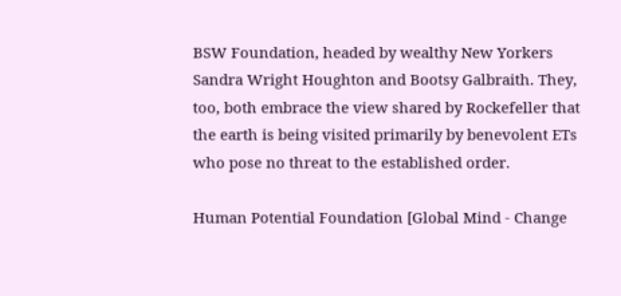BSW Foundation, headed by wealthy New Yorkers Sandra Wright Houghton and Bootsy Galbraith. They, too, both embrace the view shared by Rockefeller that the earth is being visited primarily by benevolent ETs who pose no threat to the established order.

Human Potential Foundation [Global Mind - Change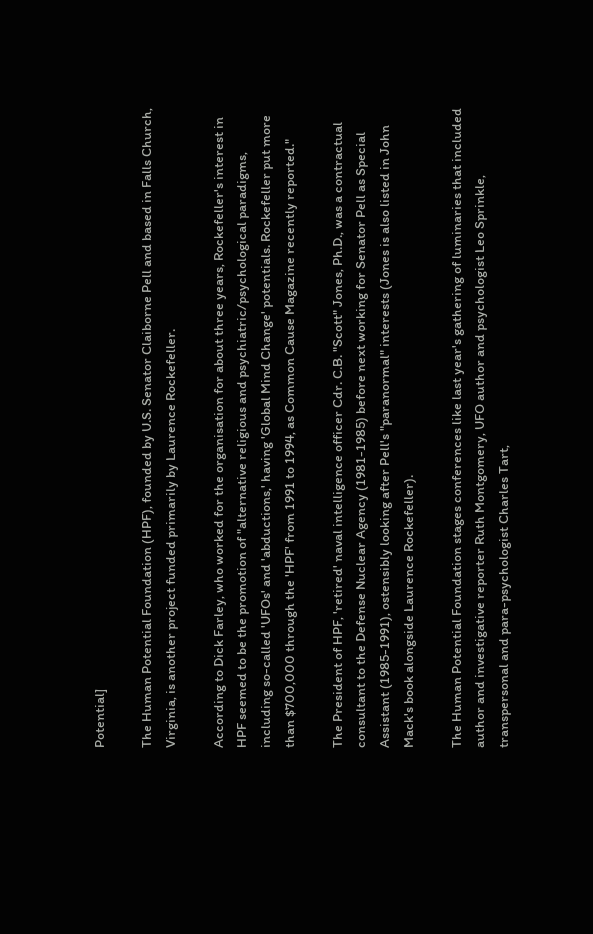Potential]

The Human Potential Foundation (HPF), founded by U.S. Senator Claiborne Pell and based in Falls Church, Virginia, is another project funded primarily by Laurence Rockefeller.

According to Dick Farley, who worked for the organisation for about three years, Rockefeller's interest in HPF seemed to be the promotion of "alternative religious and psychiatric/psychological paradigms, including so-called 'UFOs' and 'abductions,' having 'Global Mind Change' potentials. Rockefeller put more than $700,000 through the 'HPF' from 1991 to 1994, as Common Cause Magazine recently reported."

The President of HPF, 'retired' naval intelligence officer Cdr. C.B. "Scott" Jones, Ph.D., was a contractual consultant to the Defense Nuclear Agency (1981-1985) before next working for Senator Pell as Special Assistant (1985-1991), ostensibly looking after Pell's "paranormal" interests (Jones is also listed in John Mack's book alongside Laurence Rockefeller).

The Human Potential Foundation stages conferences like last year's gathering of luminaries that included author and investigative reporter Ruth Montgomery, UFO author and psychologist Leo Sprinkle, transpersonal and para-psychologist Charles Tart,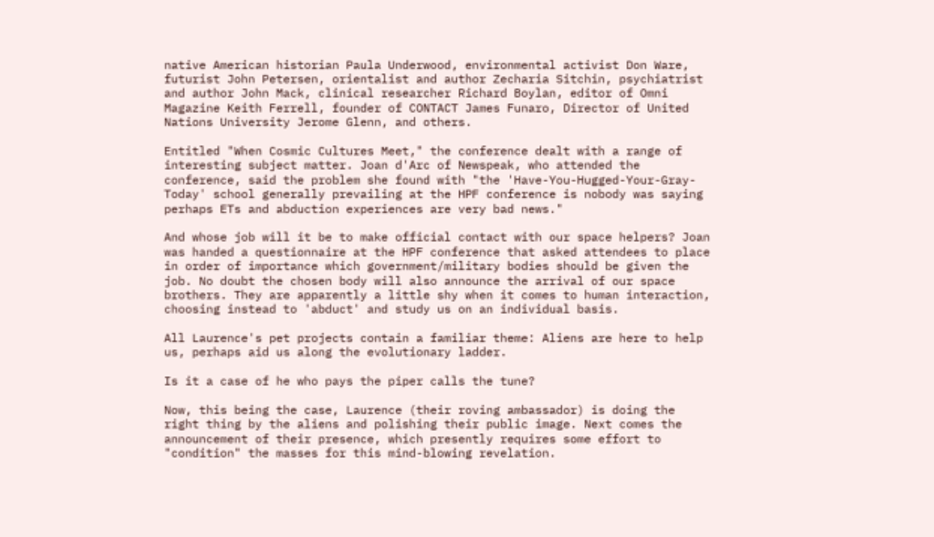native American historian Paula Underwood, environmental activist Don Ware, futurist John Petersen, orientalist and author Zecharia Sitchin, psychiatrist and author John Mack, clinical researcher Richard Boylan, editor of Omni Magazine Keith Ferrell, founder of CONTACT James Funaro, Director of United Nations University Jerome Glenn, and others.

Entitled "When Cosmic Cultures Meet," the conference dealt with a range of interesting subject matter. Joan d'Arc of Newspeak, who attended the conference, said the problem she found with "the 'Have-You-Hugged-Your-Gray-Today' school generally prevailing at the HPF conference is nobody was saying perhaps ETs and abduction experiences are very bad news."

And whose job will it be to make official contact with our space helpers? Joan was handed a questionnaire at the HPF conference that asked attendees to place in order of importance which government/military bodies should be given the job. No doubt the chosen body will also announce the arrival of our space brothers. They are apparently a little shy when it comes to human interaction, choosing instead to 'abduct' and study us on an individual basis.

All Laurence's pet projects contain a familiar theme: Aliens are here to help us, perhaps aid us along the evolutionary ladder.

Is it a case of he who pays the piper calls the tune?

Now, this being the case, Laurence (their roving ambassador) is doing the right thing by the aliens and polishing their public image. Next comes the announcement of their presence, which presently requires some effort to "condition" the masses for this mind-blowing revelation.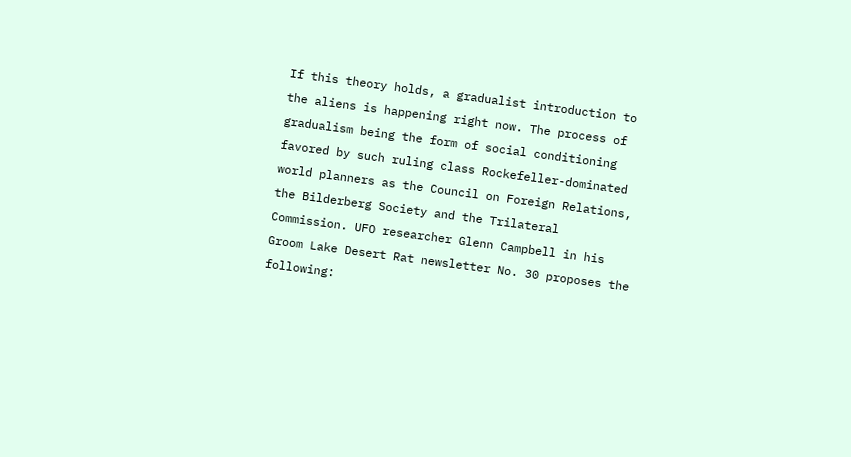If this theory holds, a gradualist introduction to the aliens is happening right now. The process of gradualism being the form of social conditioning favored by such ruling class Rockefeller-dominated world planners as the Council on Foreign Relations, the Bilderberg Society and the Trilateral Commission. UFO researcher Glenn Campbell in his Groom Lake Desert Rat newsletter No. 30 proposes the following: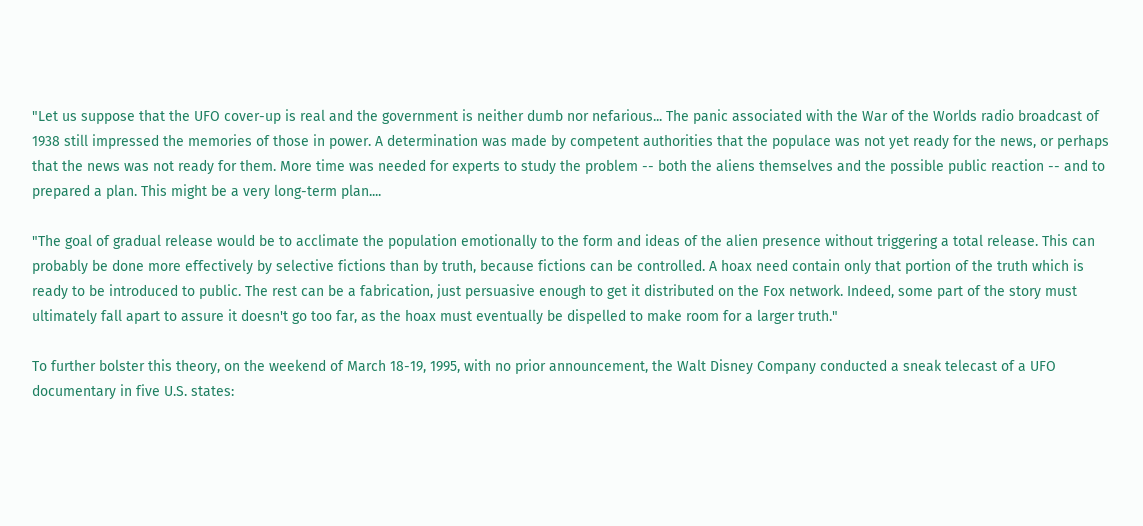"Let us suppose that the UFO cover-up is real and the government is neither dumb nor nefarious... The panic associated with the War of the Worlds radio broadcast of 1938 still impressed the memories of those in power. A determination was made by competent authorities that the populace was not yet ready for the news, or perhaps that the news was not ready for them. More time was needed for experts to study the problem -- both the aliens themselves and the possible public reaction -- and to prepared a plan. This might be a very long-term plan....

"The goal of gradual release would be to acclimate the population emotionally to the form and ideas of the alien presence without triggering a total release. This can probably be done more effectively by selective fictions than by truth, because fictions can be controlled. A hoax need contain only that portion of the truth which is ready to be introduced to public. The rest can be a fabrication, just persuasive enough to get it distributed on the Fox network. Indeed, some part of the story must ultimately fall apart to assure it doesn't go too far, as the hoax must eventually be dispelled to make room for a larger truth."

To further bolster this theory, on the weekend of March 18-19, 1995, with no prior announcement, the Walt Disney Company conducted a sneak telecast of a UFO documentary in five U.S. states: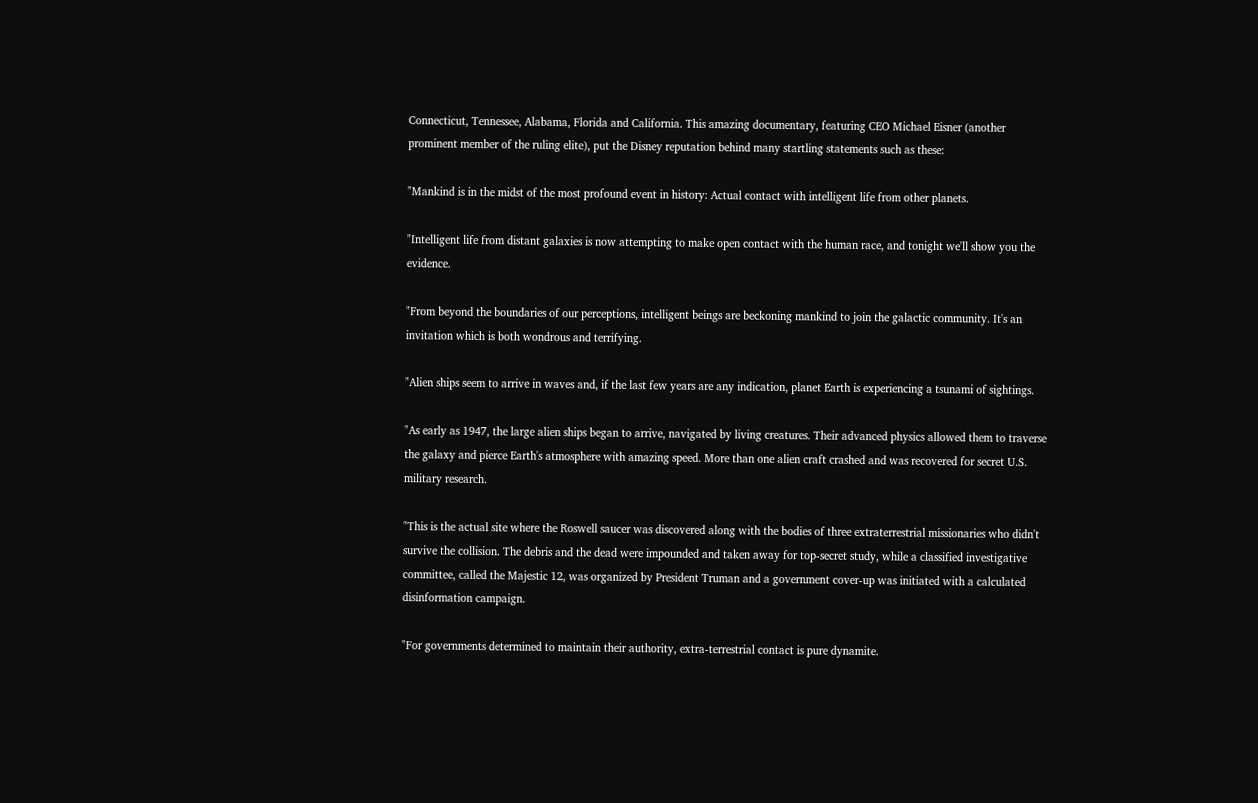Connecticut, Tennessee, Alabama, Florida and California. This amazing documentary, featuring CEO Michael Eisner (another prominent member of the ruling elite), put the Disney reputation behind many startling statements such as these:

"Mankind is in the midst of the most profound event in history: Actual contact with intelligent life from other planets.

"Intelligent life from distant galaxies is now attempting to make open contact with the human race, and tonight we'll show you the evidence.

"From beyond the boundaries of our perceptions, intelligent beings are beckoning mankind to join the galactic community. It's an invitation which is both wondrous and terrifying.

"Alien ships seem to arrive in waves and, if the last few years are any indication, planet Earth is experiencing a tsunami of sightings.

"As early as 1947, the large alien ships began to arrive, navigated by living creatures. Their advanced physics allowed them to traverse the galaxy and pierce Earth's atmosphere with amazing speed. More than one alien craft crashed and was recovered for secret U.S. military research.

"This is the actual site where the Roswell saucer was discovered along with the bodies of three extraterrestrial missionaries who didn't survive the collision. The debris and the dead were impounded and taken away for top-secret study, while a classified investigative committee, called the Majestic 12, was organized by President Truman and a government cover-up was initiated with a calculated disinformation campaign.

"For governments determined to maintain their authority, extra-terrestrial contact is pure dynamite.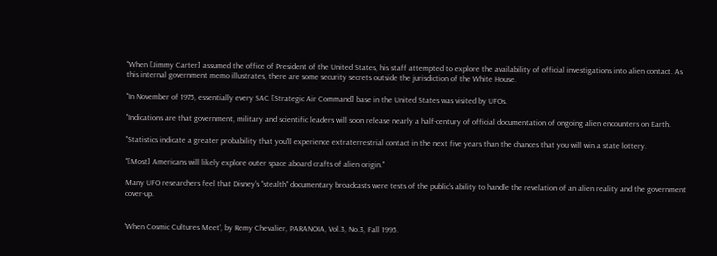"When [Jimmy Carter] assumed the office of President of the United States, his staff attempted to explore the availability of official investigations into alien contact. As this internal government memo illustrates, there are some security secrets outside the jurisdiction of the White House.

"In November of 1975, essentially every SAC [Strategic Air Command] base in the United States was visited by UFOs.

"Indications are that government, military and scientific leaders will soon release nearly a half-century of official documentation of ongoing alien encounters on Earth.

"Statistics indicate a greater probability that you'll experience extraterrestrial contact in the next five years than the chances that you will win a state lottery.

"[Most] Americans will likely explore outer space aboard crafts of alien origin."

Many UFO researchers feel that Disney's "stealth" documentary broadcasts were tests of the public's ability to handle the revelation of an alien reality and the government cover-up.


'When Cosmic Cultures Meet', by Remy Chevalier, PARANOIA, Vol.3, No.3, Fall 1995.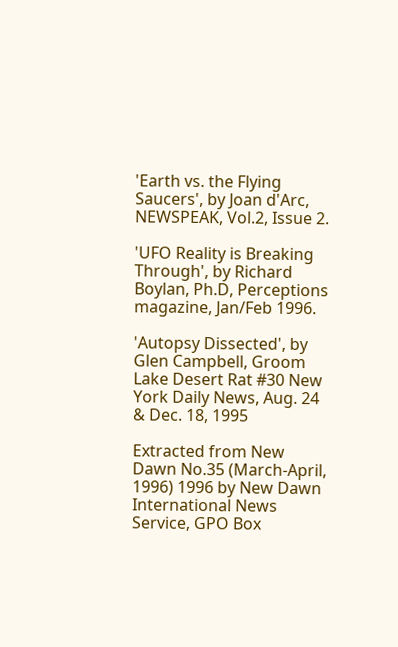'Earth vs. the Flying Saucers', by Joan d'Arc, NEWSPEAK, Vol.2, Issue 2.

'UFO Reality is Breaking Through', by Richard Boylan, Ph.D, Perceptions magazine, Jan/Feb 1996.

'Autopsy Dissected', by Glen Campbell, Groom Lake Desert Rat #30 New York Daily News, Aug. 24 & Dec. 18, 1995

Extracted from New Dawn No.35 (March-April, 1996) 1996 by New Dawn International News Service, GPO Box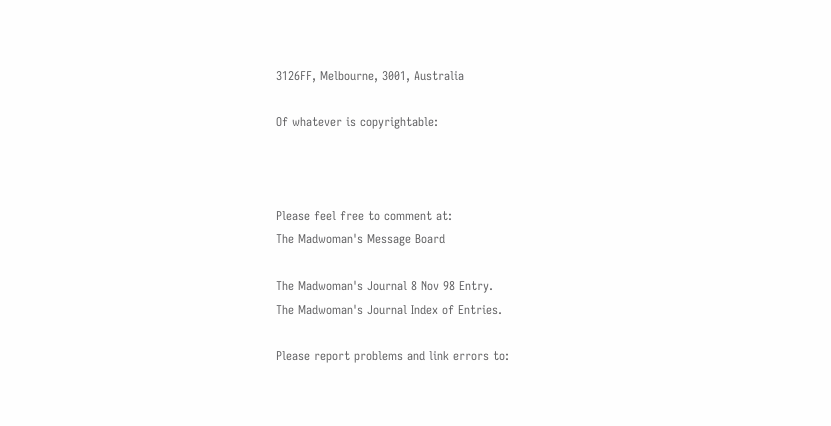3126FF, Melbourne, 3001, Australia

Of whatever is copyrightable:



Please feel free to comment at:
The Madwoman's Message Board

The Madwoman's Journal 8 Nov 98 Entry.
The Madwoman's Journal Index of Entries.

Please report problems and link errors to: